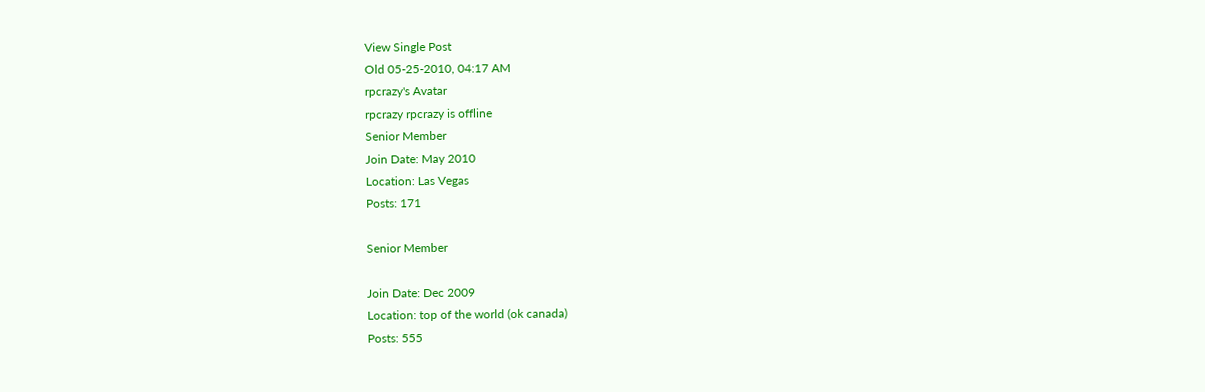View Single Post
Old 05-25-2010, 04:17 AM
rpcrazy's Avatar
rpcrazy rpcrazy is offline
Senior Member
Join Date: May 2010
Location: Las Vegas
Posts: 171

Senior Member

Join Date: Dec 2009
Location: top of the world (ok canada)
Posts: 555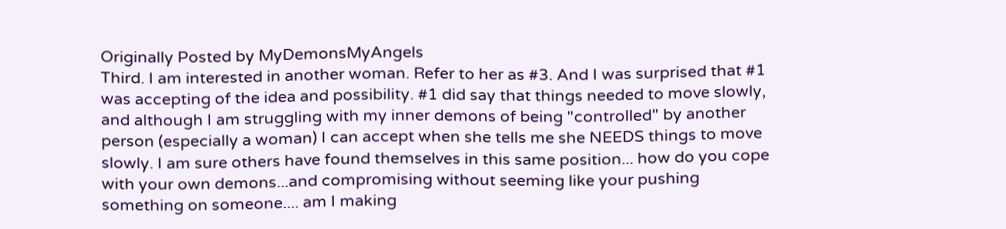Originally Posted by MyDemonsMyAngels
Third. I am interested in another woman. Refer to her as #3. And I was surprised that #1 was accepting of the idea and possibility. #1 did say that things needed to move slowly, and although I am struggling with my inner demons of being "controlled" by another person (especially a woman) I can accept when she tells me she NEEDS things to move slowly. I am sure others have found themselves in this same position... how do you cope with your own demons...and compromising without seeming like your pushing something on someone.... am I making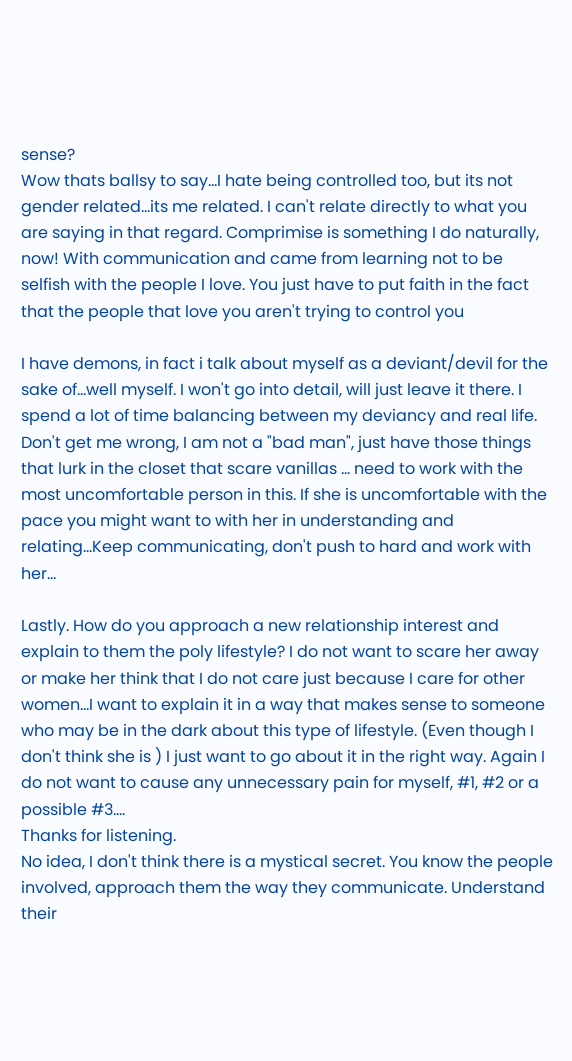sense?
Wow thats ballsy to say...I hate being controlled too, but its not gender related...its me related. I can't relate directly to what you are saying in that regard. Comprimise is something I do naturally, now! With communication and came from learning not to be selfish with the people I love. You just have to put faith in the fact that the people that love you aren't trying to control you

I have demons, in fact i talk about myself as a deviant/devil for the sake of...well myself. I won't go into detail, will just leave it there. I spend a lot of time balancing between my deviancy and real life. Don't get me wrong, I am not a "bad man", just have those things that lurk in the closet that scare vanillas ... need to work with the most uncomfortable person in this. If she is uncomfortable with the pace you might want to with her in understanding and relating...Keep communicating, don't push to hard and work with her...

Lastly. How do you approach a new relationship interest and explain to them the poly lifestyle? I do not want to scare her away or make her think that I do not care just because I care for other women...I want to explain it in a way that makes sense to someone who may be in the dark about this type of lifestyle. (Even though I don't think she is ) I just want to go about it in the right way. Again I do not want to cause any unnecessary pain for myself, #1, #2 or a possible #3....
Thanks for listening.
No idea, I don't think there is a mystical secret. You know the people involved, approach them the way they communicate. Understand their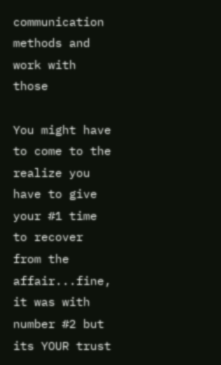communication methods and work with those

You might have to come to the realize you have to give your #1 time to recover from the affair...fine, it was with number #2 but its YOUR trust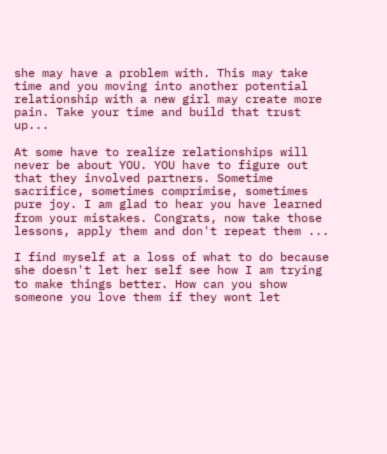she may have a problem with. This may take time and you moving into another potential relationship with a new girl may create more pain. Take your time and build that trust up...

At some have to realize relationships will never be about YOU. YOU have to figure out that they involved partners. Sometime sacrifice, sometimes comprimise, sometimes pure joy. I am glad to hear you have learned from your mistakes. Congrats, now take those lessons, apply them and don't repeat them ...

I find myself at a loss of what to do because she doesn't let her self see how I am trying to make things better. How can you show someone you love them if they wont let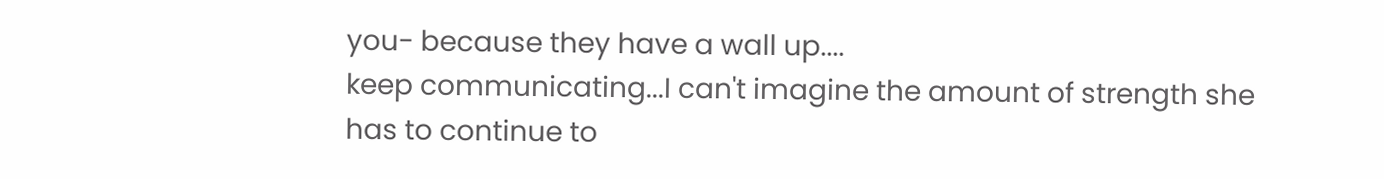you- because they have a wall up....
keep communicating...I can't imagine the amount of strength she has to continue to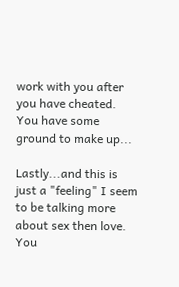work with you after you have cheated. You have some ground to make up...

Lastly...and this is just a "feeling" I seem to be talking more about sex then love. You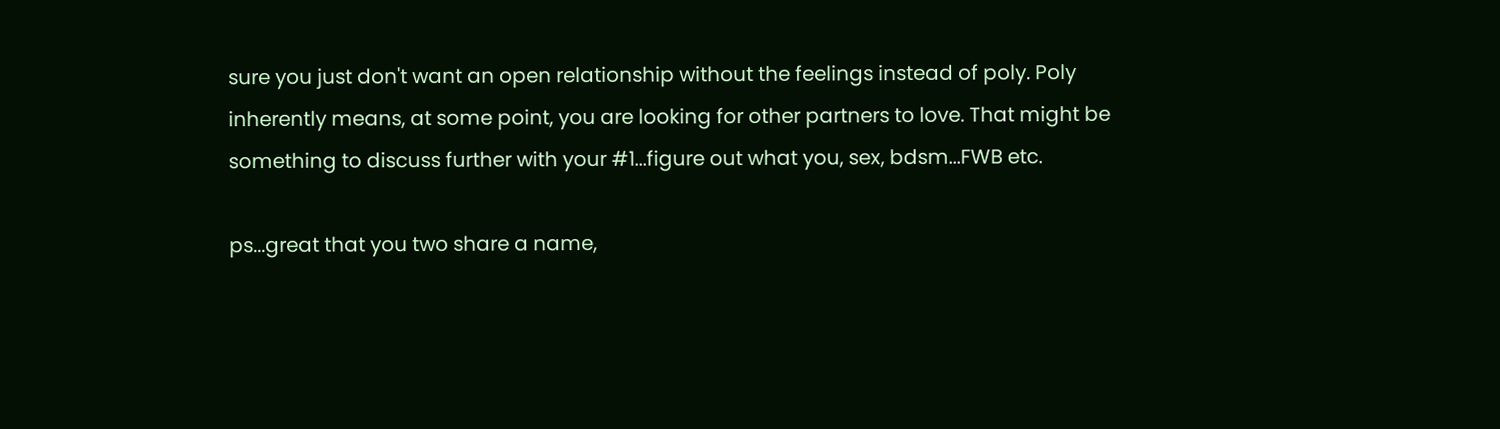sure you just don't want an open relationship without the feelings instead of poly. Poly inherently means, at some point, you are looking for other partners to love. That might be something to discuss further with your #1...figure out what you, sex, bdsm...FWB etc.

ps...great that you two share a name,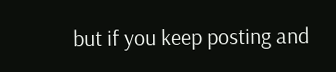but if you keep posting and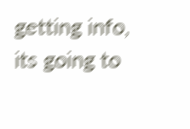getting info, its going to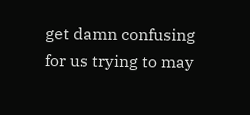get damn confusing for us trying to may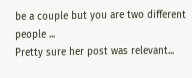be a couple but you are two different people ...
Pretty sure her post was relevant...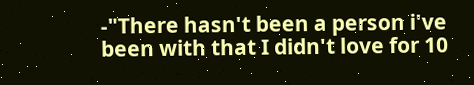-"There hasn't been a person i've been with that I didn't love for 10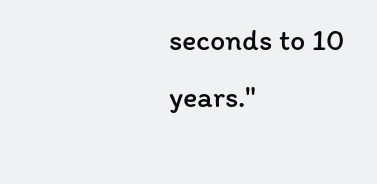seconds to 10 years."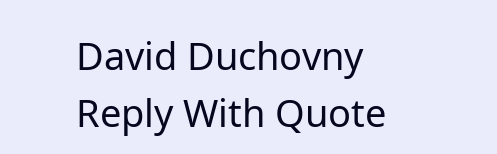David Duchovny
Reply With Quote